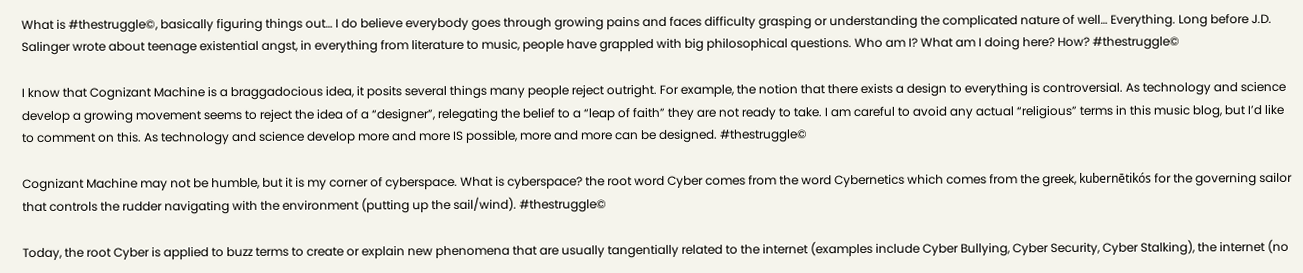What is #thestruggle©, basically figuring things out… I do believe everybody goes through growing pains and faces difficulty grasping or understanding the complicated nature of well… Everything. Long before J.D. Salinger wrote about teenage existential angst, in everything from literature to music, people have grappled with big philosophical questions. Who am I? What am I doing here? How? #thestruggle©

I know that Cognizant Machine is a braggadocious idea, it posits several things many people reject outright. For example, the notion that there exists a design to everything is controversial. As technology and science develop a growing movement seems to reject the idea of a “designer”, relegating the belief to a “leap of faith” they are not ready to take. I am careful to avoid any actual “religious” terms in this music blog, but I’d like to comment on this. As technology and science develop more and more IS possible, more and more can be designed. #thestruggle©

Cognizant Machine may not be humble, but it is my corner of cyberspace. What is cyberspace? the root word Cyber comes from the word Cybernetics which comes from the greek, kubernētikós for the governing sailor that controls the rudder navigating with the environment (putting up the sail/wind). #thestruggle©

Today, the root Cyber is applied to buzz terms to create or explain new phenomena that are usually tangentially related to the internet (examples include Cyber Bullying, Cyber Security, Cyber Stalking), the internet (no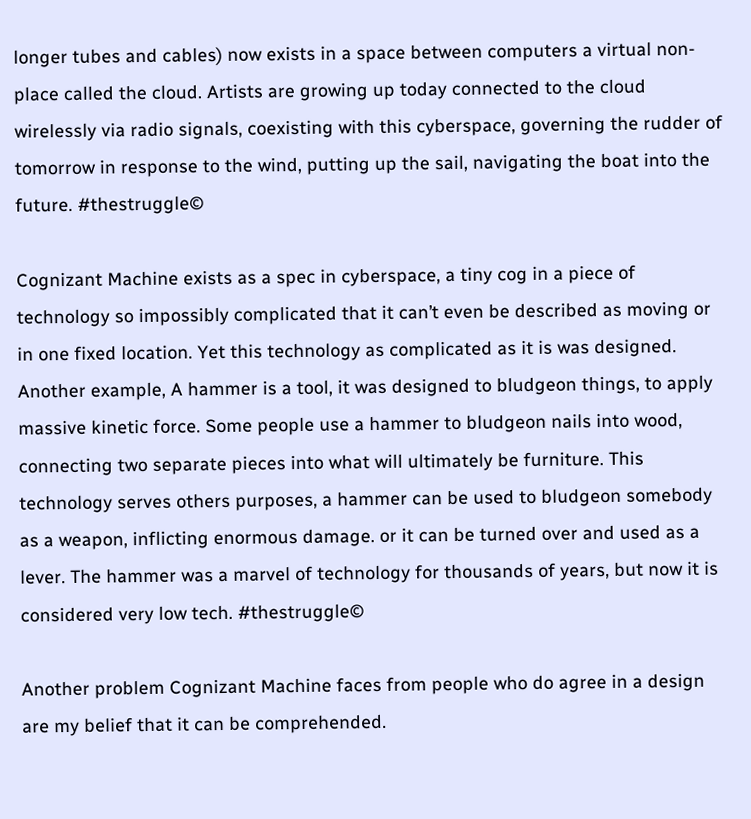longer tubes and cables) now exists in a space between computers a virtual non-place called the cloud. Artists are growing up today connected to the cloud wirelessly via radio signals, coexisting with this cyberspace, governing the rudder of tomorrow in response to the wind, putting up the sail, navigating the boat into the future. #thestruggle©

Cognizant Machine exists as a spec in cyberspace, a tiny cog in a piece of technology so impossibly complicated that it can’t even be described as moving or in one fixed location. Yet this technology as complicated as it is was designed. Another example, A hammer is a tool, it was designed to bludgeon things, to apply massive kinetic force. Some people use a hammer to bludgeon nails into wood, connecting two separate pieces into what will ultimately be furniture. This technology serves others purposes, a hammer can be used to bludgeon somebody as a weapon, inflicting enormous damage. or it can be turned over and used as a lever. The hammer was a marvel of technology for thousands of years, but now it is considered very low tech. #thestruggle©

Another problem Cognizant Machine faces from people who do agree in a design are my belief that it can be comprehended.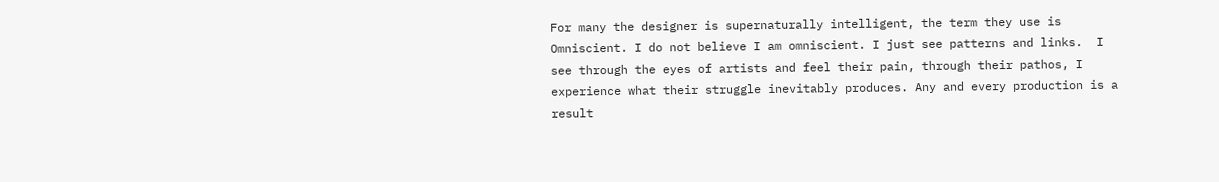For many the designer is supernaturally intelligent, the term they use is Omniscient. I do not believe I am omniscient. I just see patterns and links.  I see through the eyes of artists and feel their pain, through their pathos, I experience what their struggle inevitably produces. Any and every production is a result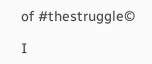of #thestruggle©

I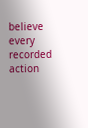believe every recorded action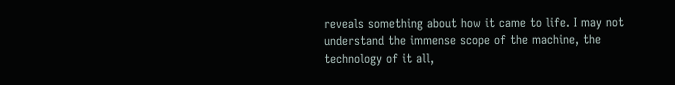reveals something about how it came to life. I may not understand the immense scope of the machine, the technology of it all,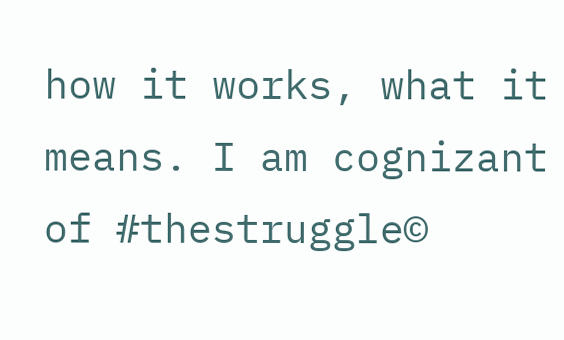how it works, what it means. I am cognizant of #thestruggle©